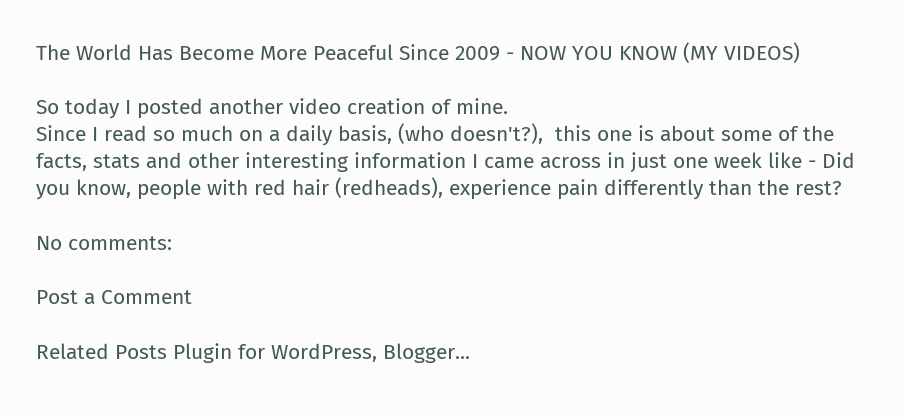The World Has Become More Peaceful Since 2009 - NOW YOU KNOW (MY VIDEOS)

So today I posted another video creation of mine.
Since I read so much on a daily basis, (who doesn't?),  this one is about some of the facts, stats and other interesting information I came across in just one week like - Did you know, people with red hair (redheads), experience pain differently than the rest?

No comments:

Post a Comment

Related Posts Plugin for WordPress, Blogger...